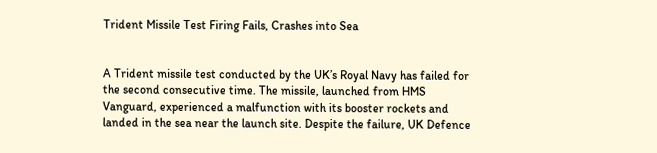Trident Missile Test Firing Fails, Crashes into Sea


A Trident missile test conducted by the UK’s Royal Navy has failed for the second consecutive time. The missile, launched from HMS Vanguard, experienced a malfunction with its booster rockets and landed in the sea near the launch site. Despite the failure, UK Defence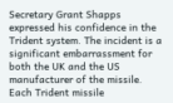Secretary Grant Shapps expressed his confidence in the Trident system. The incident is a significant embarrassment for both the UK and the US manufacturer of the missile. Each Trident missile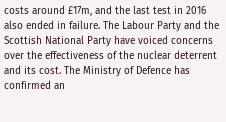costs around £17m, and the last test in 2016 also ended in failure. The Labour Party and the Scottish National Party have voiced concerns over the effectiveness of the nuclear deterrent and its cost. The Ministry of Defence has confirmed an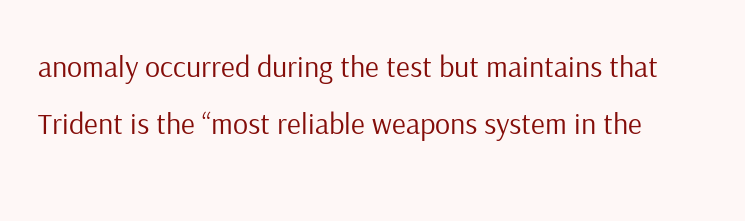anomaly occurred during the test but maintains that Trident is the “most reliable weapons system in the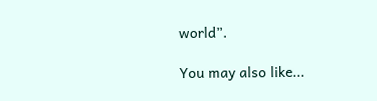world”.

You may also like...